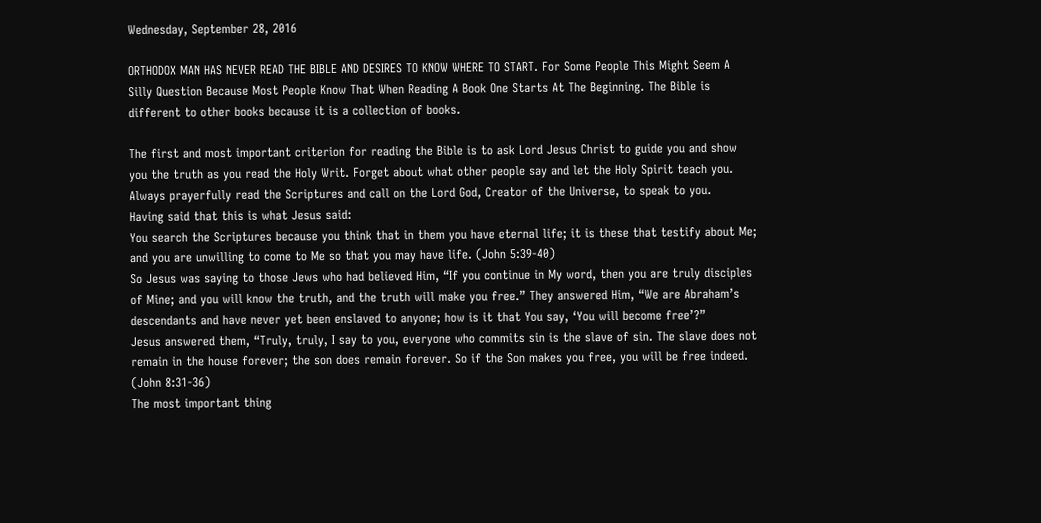Wednesday, September 28, 2016

ORTHODOX MAN HAS NEVER READ THE BIBLE AND DESIRES TO KNOW WHERE TO START. For Some People This Might Seem A Silly Question Because Most People Know That When Reading A Book One Starts At The Beginning. The Bible is different to other books because it is a collection of books.

The first and most important criterion for reading the Bible is to ask Lord Jesus Christ to guide you and show you the truth as you read the Holy Writ. Forget about what other people say and let the Holy Spirit teach you. Always prayerfully read the Scriptures and call on the Lord God, Creator of the Universe, to speak to you.
Having said that this is what Jesus said:
You search the Scriptures because you think that in them you have eternal life; it is these that testify about Me; and you are unwilling to come to Me so that you may have life. (John 5:39-40)
So Jesus was saying to those Jews who had believed Him, “If you continue in My word, then you are truly disciples of Mine; and you will know the truth, and the truth will make you free.” They answered Him, “We are Abraham’s descendants and have never yet been enslaved to anyone; how is it that You say, ‘You will become free’?”
Jesus answered them, “Truly, truly, I say to you, everyone who commits sin is the slave of sin. The slave does not remain in the house forever; the son does remain forever. So if the Son makes you free, you will be free indeed. (John 8:31-36)
The most important thing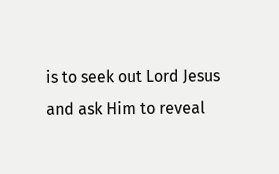is to seek out Lord Jesus and ask Him to reveal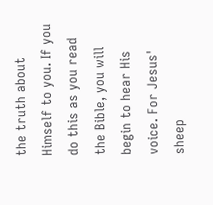the truth about Himself to you. If you do this as you read the Bible, you will begin to hear His voice. For Jesus' sheep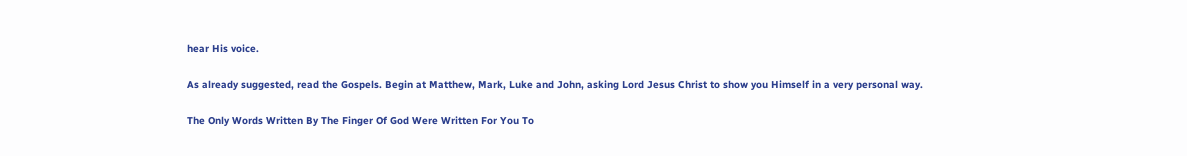hear His voice.

As already suggested, read the Gospels. Begin at Matthew, Mark, Luke and John, asking Lord Jesus Christ to show you Himself in a very personal way.

The Only Words Written By The Finger Of God Were Written For You To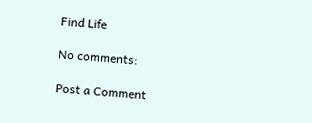Find Life

No comments:

Post a Comment